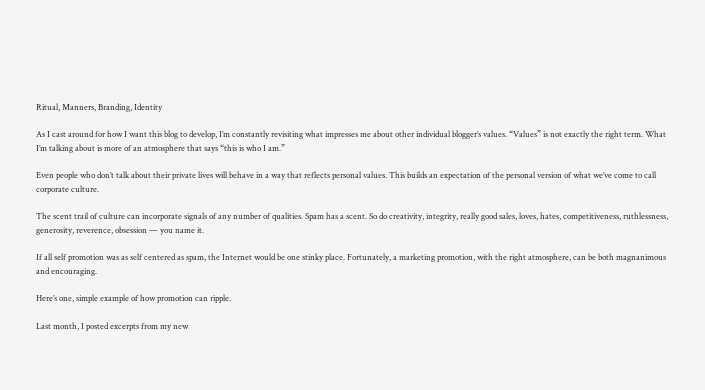Ritual, Manners, Branding, Identity

As I cast around for how I want this blog to develop, I’m constantly revisiting what impresses me about other individual blogger’s values. “Values” is not exactly the right term. What I’m talking about is more of an atmosphere that says “this is who I am.”

Even people who don’t talk about their private lives will behave in a way that reflects personal values. This builds an expectation of the personal version of what we’ve come to call corporate culture.

The scent trail of culture can incorporate signals of any number of qualities. Spam has a scent. So do creativity, integrity, really good sales, loves, hates, competitiveness, ruthlessness, generosity, reverence, obsession — you name it.

If all self promotion was as self centered as spam, the Internet would be one stinky place. Fortunately, a marketing promotion, with the right atmosphere, can be both magnanimous and encouraging.

Here’s one, simple example of how promotion can ripple.

Last month, I posted excerpts from my new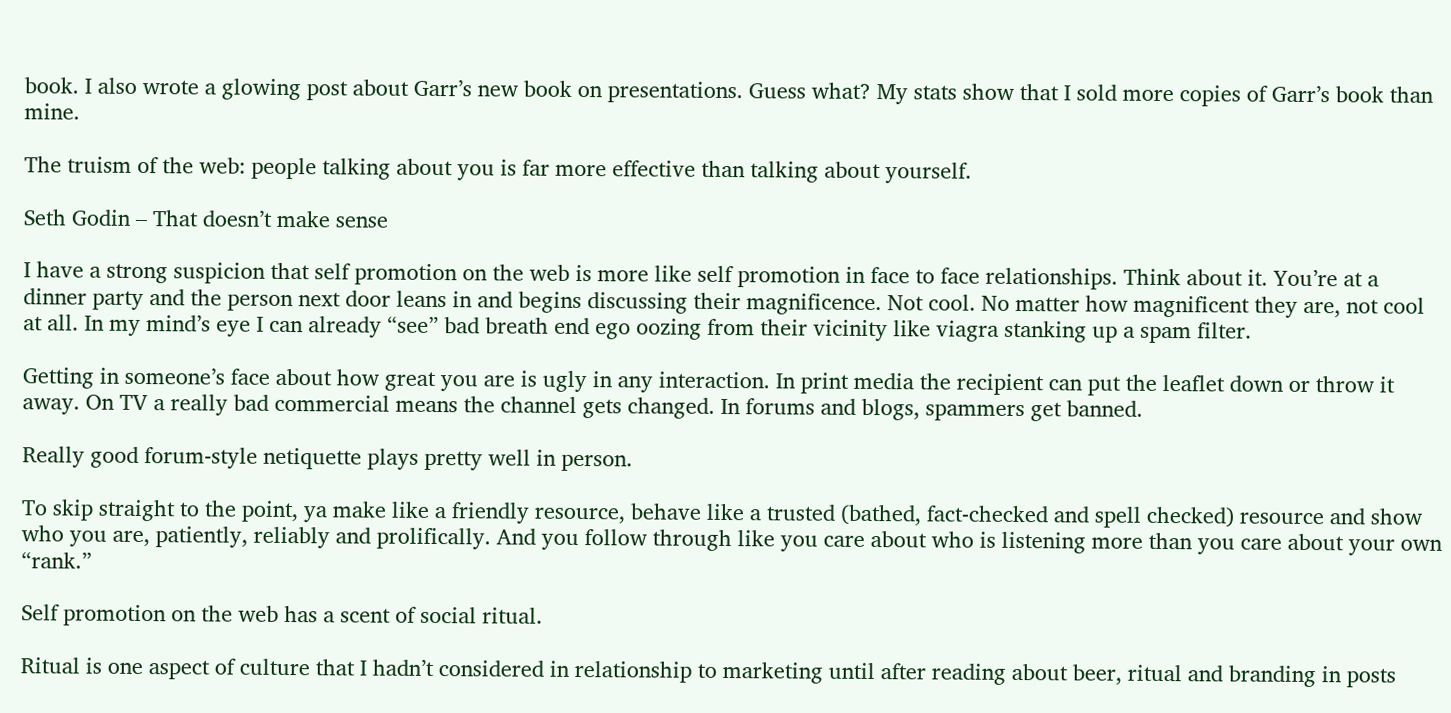book. I also wrote a glowing post about Garr’s new book on presentations. Guess what? My stats show that I sold more copies of Garr’s book than mine.

The truism of the web: people talking about you is far more effective than talking about yourself.

Seth Godin – That doesn’t make sense

I have a strong suspicion that self promotion on the web is more like self promotion in face to face relationships. Think about it. You’re at a dinner party and the person next door leans in and begins discussing their magnificence. Not cool. No matter how magnificent they are, not cool at all. In my mind’s eye I can already “see” bad breath end ego oozing from their vicinity like viagra stanking up a spam filter.

Getting in someone’s face about how great you are is ugly in any interaction. In print media the recipient can put the leaflet down or throw it away. On TV a really bad commercial means the channel gets changed. In forums and blogs, spammers get banned.

Really good forum-style netiquette plays pretty well in person.

To skip straight to the point, ya make like a friendly resource, behave like a trusted (bathed, fact-checked and spell checked) resource and show who you are, patiently, reliably and prolifically. And you follow through like you care about who is listening more than you care about your own “rank.”

Self promotion on the web has a scent of social ritual.

Ritual is one aspect of culture that I hadn’t considered in relationship to marketing until after reading about beer, ritual and branding in posts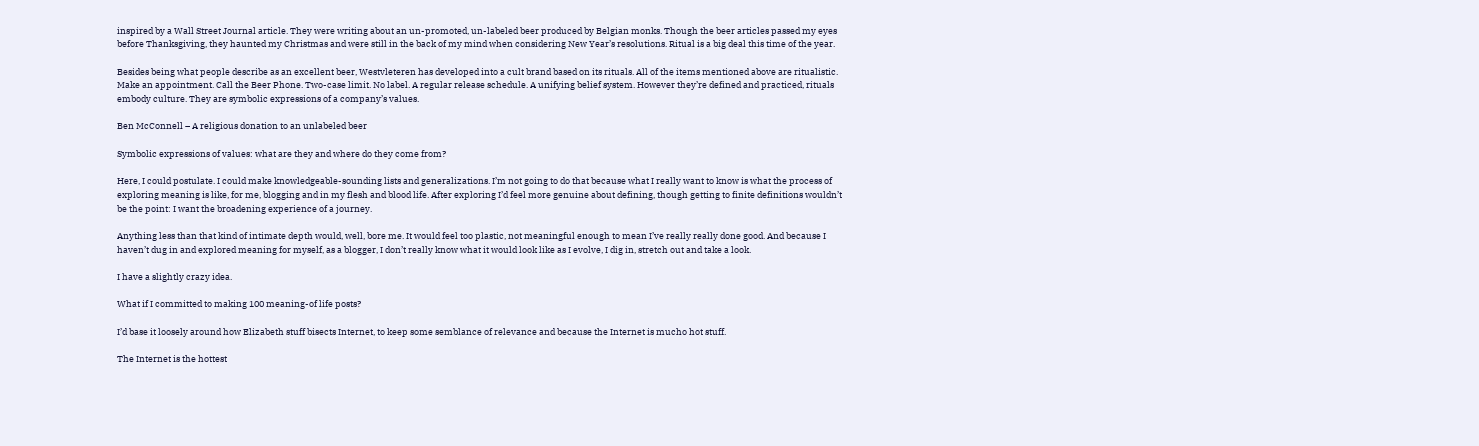inspired by a Wall Street Journal article. They were writing about an un-promoted, un-labeled beer produced by Belgian monks. Though the beer articles passed my eyes before Thanksgiving, they haunted my Christmas and were still in the back of my mind when considering New Year’s resolutions. Ritual is a big deal this time of the year.

Besides being what people describe as an excellent beer, Westvleteren has developed into a cult brand based on its rituals. All of the items mentioned above are ritualistic. Make an appointment. Call the Beer Phone. Two-case limit. No label. A regular release schedule. A unifying belief system. However they’re defined and practiced, rituals embody culture. They are symbolic expressions of a company’s values.

Ben McConnell – A religious donation to an unlabeled beer

Symbolic expressions of values: what are they and where do they come from?

Here, I could postulate. I could make knowledgeable-sounding lists and generalizations. I’m not going to do that because what I really want to know is what the process of exploring meaning is like, for me, blogging and in my flesh and blood life. After exploring I’d feel more genuine about defining, though getting to finite definitions wouldn’t be the point: I want the broadening experience of a journey.

Anything less than that kind of intimate depth would, well, bore me. It would feel too plastic, not meaningful enough to mean I’ve really really done good. And because I haven’t dug in and explored meaning for myself, as a blogger, I don’t really know what it would look like as I evolve, I dig in, stretch out and take a look.

I have a slightly crazy idea.

What if I committed to making 100 meaning-of life posts?

I’d base it loosely around how Elizabeth stuff bisects Internet, to keep some semblance of relevance and because the Internet is mucho hot stuff.

The Internet is the hottest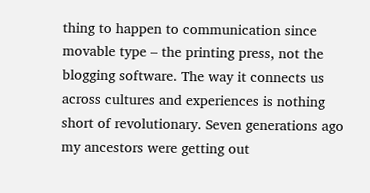thing to happen to communication since movable type – the printing press, not the blogging software. The way it connects us across cultures and experiences is nothing short of revolutionary. Seven generations ago my ancestors were getting out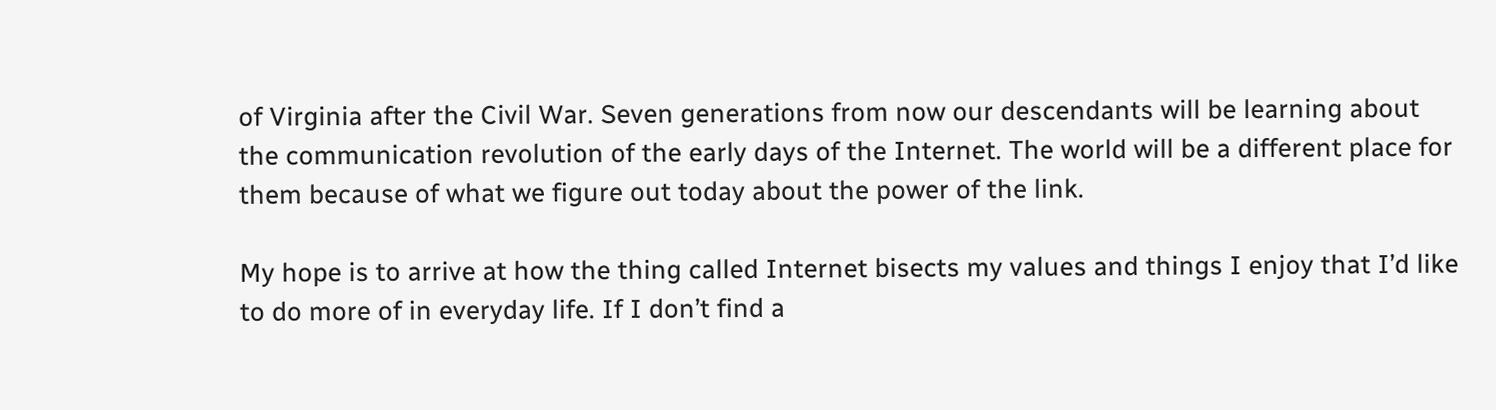of Virginia after the Civil War. Seven generations from now our descendants will be learning about the communication revolution of the early days of the Internet. The world will be a different place for them because of what we figure out today about the power of the link.

My hope is to arrive at how the thing called Internet bisects my values and things I enjoy that I’d like to do more of in everyday life. If I don’t find a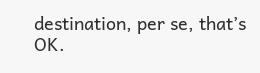destination, per se, that’s OK.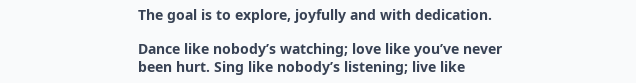The goal is to explore, joyfully and with dedication.

Dance like nobody’s watching; love like you’ve never been hurt. Sing like nobody’s listening; live like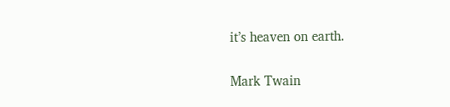it’s heaven on earth.

Mark Twain